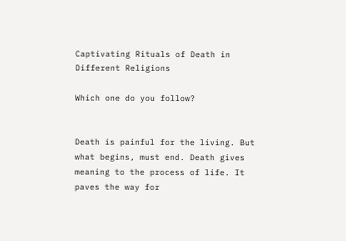Captivating Rituals of Death in Different Religions

Which one do you follow?


Death is painful for the living. But what begins, must end. Death gives meaning to the process of life. It paves the way for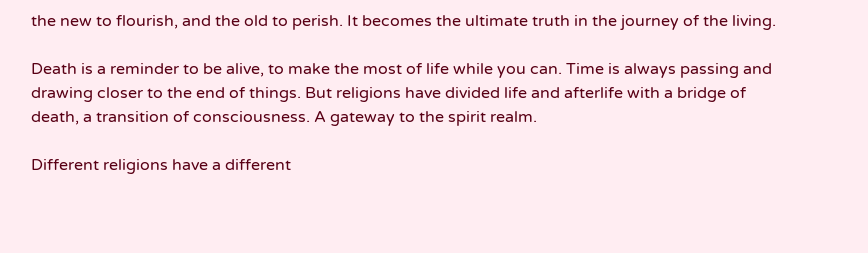the new to flourish, and the old to perish. It becomes the ultimate truth in the journey of the living.

Death is a reminder to be alive, to make the most of life while you can. Time is always passing and drawing closer to the end of things. But religions have divided life and afterlife with a bridge of death, a transition of consciousness. A gateway to the spirit realm.

Different religions have a different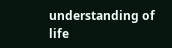understanding of life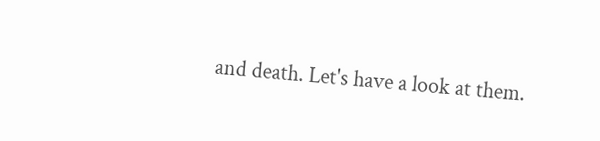and death. Let's have a look at them.